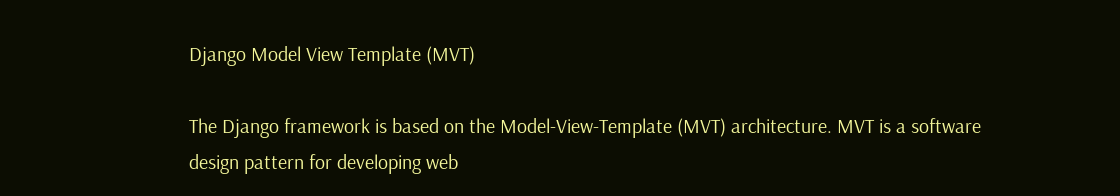Django Model View Template (MVT)

The Django framework is based on the Model-View-Template (MVT) architecture. MVT is a software design pattern for developing web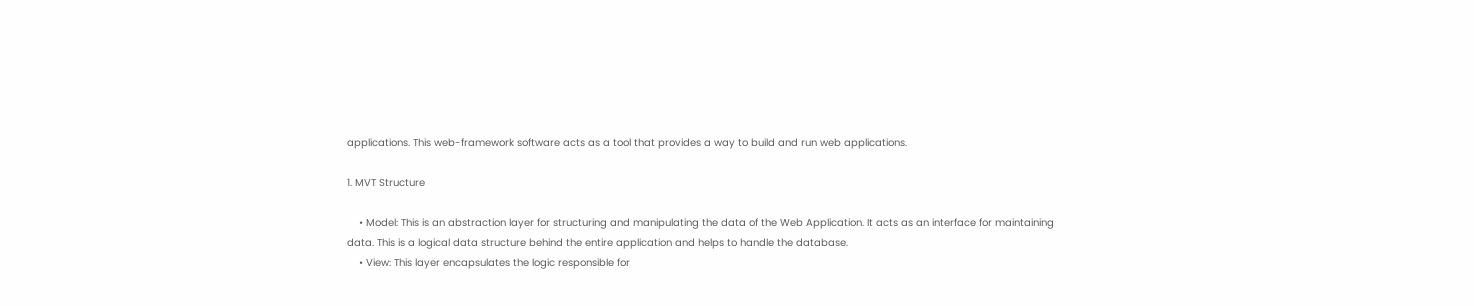applications. This web-framework software acts as a tool that provides a way to build and run web applications.

1. MVT Structure

    • Model: This is an abstraction layer for structuring and manipulating the data of the Web Application. It acts as an interface for maintaining data. This is a logical data structure behind the entire application and helps to handle the database.
    • View: This layer encapsulates the logic responsible for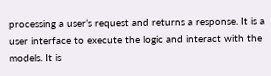processing a user’s request and returns a response. It is a user interface to execute the logic and interact with the models. It is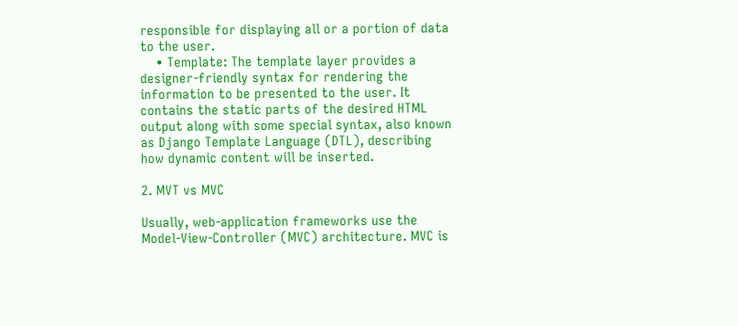responsible for displaying all or a portion of data to the user.
    • Template: The template layer provides a designer-friendly syntax for rendering the information to be presented to the user. It contains the static parts of the desired HTML output along with some special syntax, also known as Django Template Language (DTL), describing how dynamic content will be inserted.

2. MVT vs MVC

Usually, web-application frameworks use the Model-View-Controller (MVC) architecture. MVC is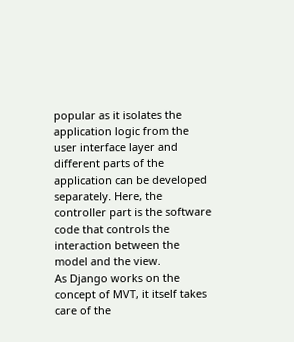popular as it isolates the application logic from the user interface layer and different parts of the application can be developed separately. Here, the controller part is the software code that controls the interaction between the model and the view.
As Django works on the concept of MVT, it itself takes care of the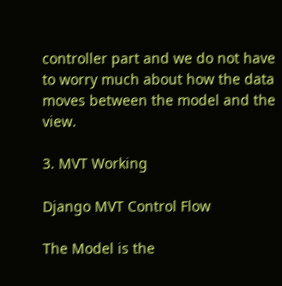controller part and we do not have to worry much about how the data moves between the model and the view.

3. MVT Working

Django MVT Control Flow

The Model is the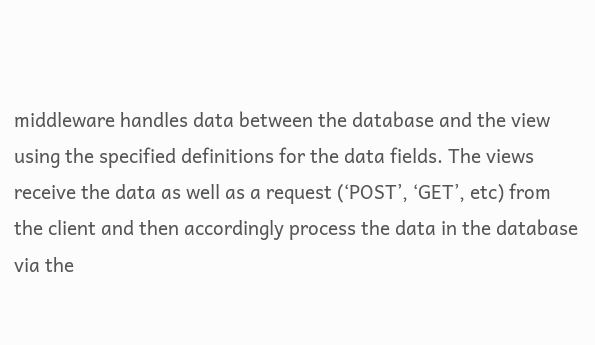middleware handles data between the database and the view using the specified definitions for the data fields. The views receive the data as well as a request (‘POST’, ‘GET’, etc) from the client and then accordingly process the data in the database via the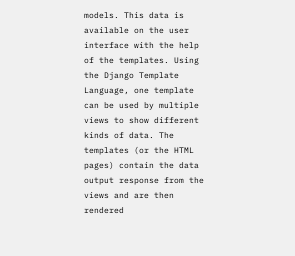models. This data is available on the user interface with the help of the templates. Using the Django Template Language, one template can be used by multiple views to show different kinds of data. The templates (or the HTML pages) contain the data output response from the views and are then rendered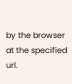by the browser at the specified url.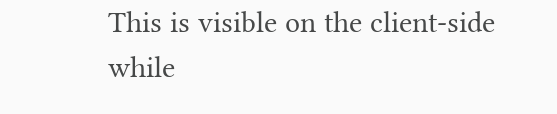This is visible on the client-side while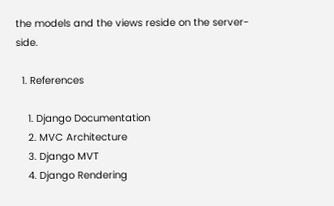the models and the views reside on the server-side.

  1. References

    1. Django Documentation
    2. MVC Architecture
    3. Django MVT
    4. Django Rendering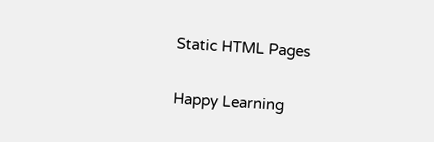Static HTML Pages

Happy Learning